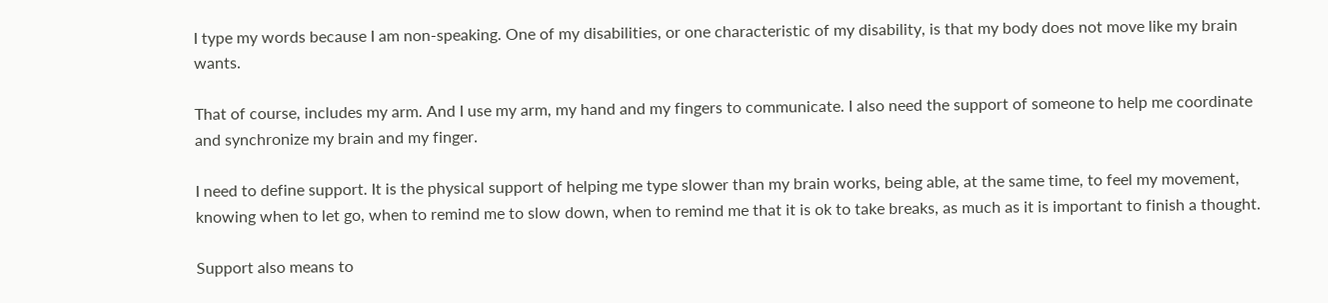I type my words because I am non-speaking. One of my disabilities, or one characteristic of my disability, is that my body does not move like my brain wants.

That of course, includes my arm. And I use my arm, my hand and my fingers to communicate. I also need the support of someone to help me coordinate and synchronize my brain and my finger.

I need to define support. It is the physical support of helping me type slower than my brain works, being able, at the same time, to feel my movement, knowing when to let go, when to remind me to slow down, when to remind me that it is ok to take breaks, as much as it is important to finish a thought.

Support also means to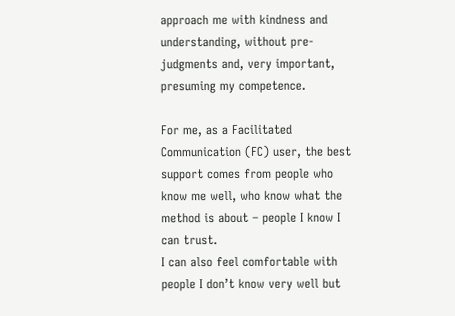approach me with kindness and understanding, without pre-judgments and, very important, presuming my competence.

For me, as a Facilitated Communication (FC) user, the best support comes from people who know me well, who know what the method is about – people I know I can trust.
I can also feel comfortable with people I don’t know very well but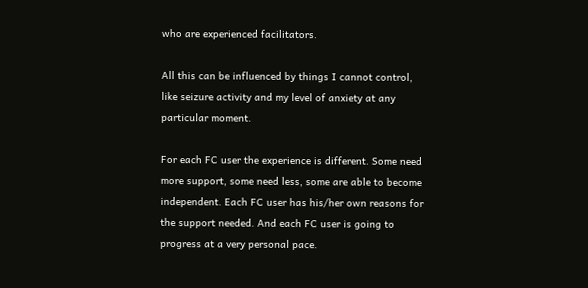who are experienced facilitators.

All this can be influenced by things I cannot control, like seizure activity and my level of anxiety at any particular moment.

For each FC user the experience is different. Some need more support, some need less, some are able to become independent. Each FC user has his/her own reasons for the support needed. And each FC user is going to progress at a very personal pace.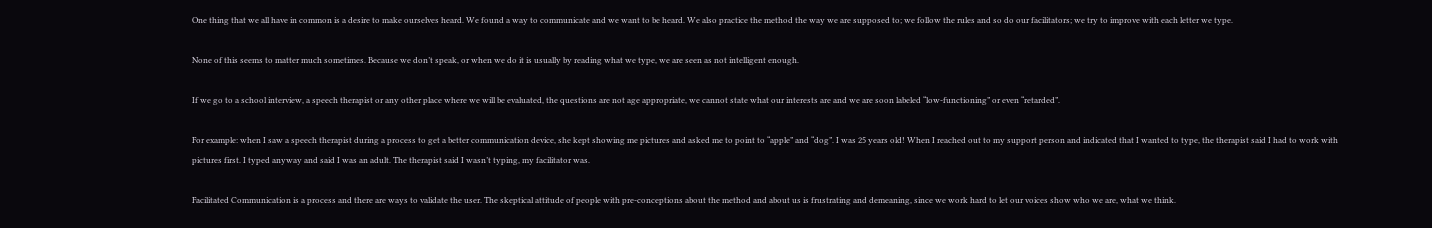One thing that we all have in common is a desire to make ourselves heard. We found a way to communicate and we want to be heard. We also practice the method the way we are supposed to; we follow the rules and so do our facilitators; we try to improve with each letter we type.

None of this seems to matter much sometimes. Because we don’t speak, or when we do it is usually by reading what we type, we are seen as not intelligent enough.

If we go to a school interview, a speech therapist or any other place where we will be evaluated, the questions are not age appropriate, we cannot state what our interests are and we are soon labeled “low-functioning” or even “retarded”.

For example: when I saw a speech therapist during a process to get a better communication device, she kept showing me pictures and asked me to point to “apple” and “dog”. I was 25 years old! When I reached out to my support person and indicated that I wanted to type, the therapist said I had to work with pictures first. I typed anyway and said I was an adult. The therapist said I wasn’t typing, my facilitator was.

Facilitated Communication is a process and there are ways to validate the user. The skeptical attitude of people with pre-conceptions about the method and about us is frustrating and demeaning, since we work hard to let our voices show who we are, what we think.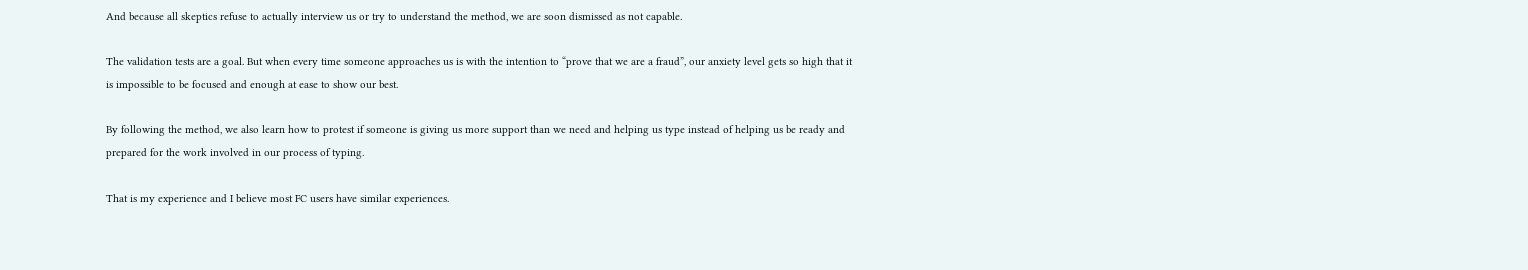And because all skeptics refuse to actually interview us or try to understand the method, we are soon dismissed as not capable.

The validation tests are a goal. But when every time someone approaches us is with the intention to “prove that we are a fraud”, our anxiety level gets so high that it is impossible to be focused and enough at ease to show our best.

By following the method, we also learn how to protest if someone is giving us more support than we need and helping us type instead of helping us be ready and prepared for the work involved in our process of typing.

That is my experience and I believe most FC users have similar experiences.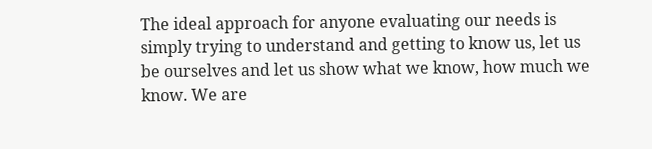The ideal approach for anyone evaluating our needs is simply trying to understand and getting to know us, let us be ourselves and let us show what we know, how much we know. We are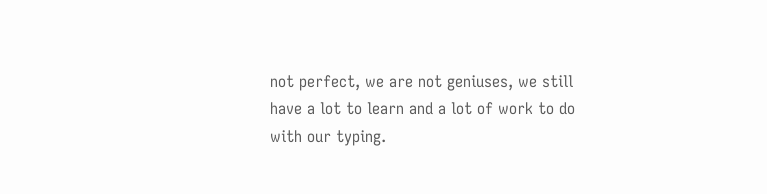not perfect, we are not geniuses, we still have a lot to learn and a lot of work to do with our typing.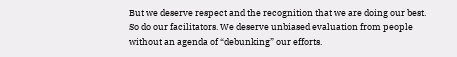But we deserve respect and the recognition that we are doing our best. So do our facilitators. We deserve unbiased evaluation from people without an agenda of “debunking” our efforts.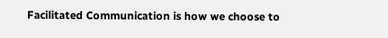Facilitated Communication is how we choose to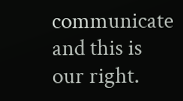communicate and this is our right.